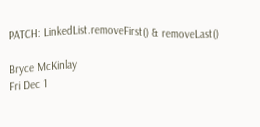PATCH: LinkedList.removeFirst() & removeLast()

Bryce McKinlay
Fri Dec 1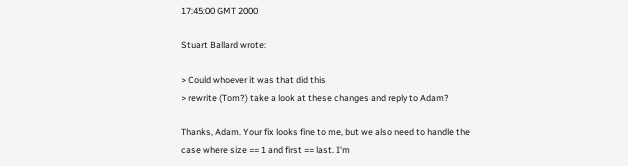17:45:00 GMT 2000

Stuart Ballard wrote:

> Could whoever it was that did this
> rewrite (Tom?) take a look at these changes and reply to Adam?

Thanks, Adam. Your fix looks fine to me, but we also need to handle the
case where size == 1 and first == last. I'm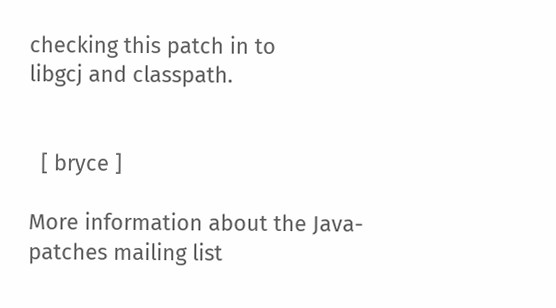checking this patch in to
libgcj and classpath.


  [ bryce ]

More information about the Java-patches mailing list